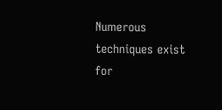Numerous techniques exist for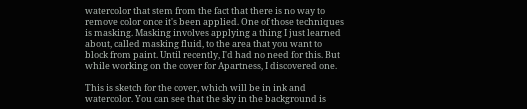watercolor that stem from the fact that there is no way to remove color once it's been applied. One of those techniques is masking. Masking involves applying a thing I just learned about, called masking fluid, to the area that you want to block from paint. Until recently, I'd had no need for this. But while working on the cover for Apartness, I discovered one.

This is sketch for the cover, which will be in ink and watercolor. You can see that the sky in the background is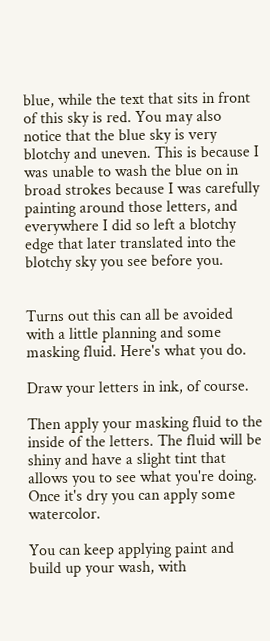blue, while the text that sits in front of this sky is red. You may also notice that the blue sky is very blotchy and uneven. This is because I was unable to wash the blue on in broad strokes because I was carefully painting around those letters, and everywhere I did so left a blotchy edge that later translated into the blotchy sky you see before you.


Turns out this can all be avoided with a little planning and some masking fluid. Here's what you do.

Draw your letters in ink, of course.

Then apply your masking fluid to the inside of the letters. The fluid will be shiny and have a slight tint that allows you to see what you're doing. Once it's dry you can apply some watercolor.

You can keep applying paint and build up your wash, with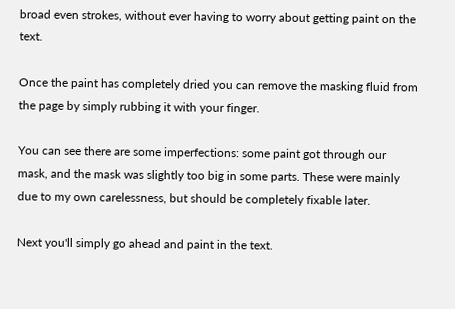broad even strokes, without ever having to worry about getting paint on the text.

Once the paint has completely dried you can remove the masking fluid from the page by simply rubbing it with your finger.

You can see there are some imperfections: some paint got through our mask, and the mask was slightly too big in some parts. These were mainly due to my own carelessness, but should be completely fixable later.

Next you'll simply go ahead and paint in the text.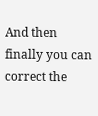And then finally you can correct the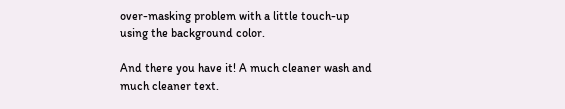over-masking problem with a little touch-up using the background color.

And there you have it! A much cleaner wash and much cleaner text.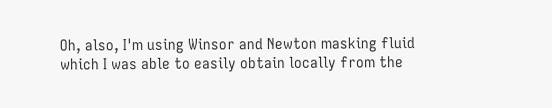Oh, also, I'm using Winsor and Newton masking fluid which I was able to easily obtain locally from the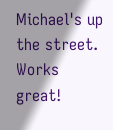Michael's up the street. Works great!